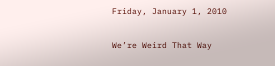Friday, January 1, 2010

We’re Weird That Way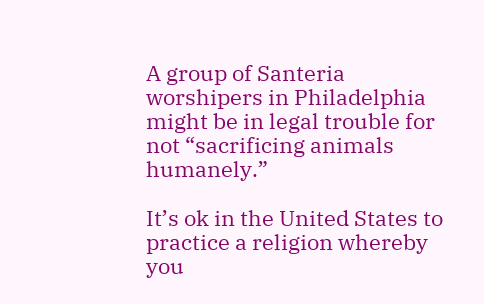A group of Santeria worshipers in Philadelphia might be in legal trouble for not “sacrificing animals humanely.”

It’s ok in the United States to practice a religion whereby you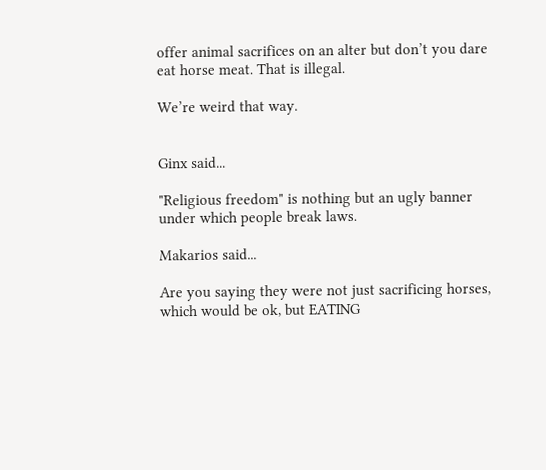offer animal sacrifices on an alter but don’t you dare eat horse meat. That is illegal.

We’re weird that way.


Ginx said...

"Religious freedom" is nothing but an ugly banner under which people break laws.

Makarios said...

Are you saying they were not just sacrificing horses, which would be ok, but EATING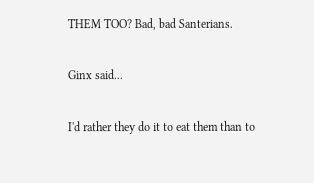THEM TOO? Bad, bad Santerians.

Ginx said...

I'd rather they do it to eat them than to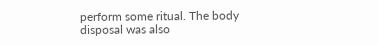perform some ritual. The body disposal was also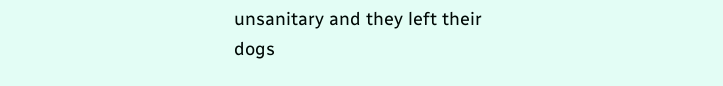unsanitary and they left their dogs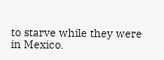to starve while they were in Mexico.